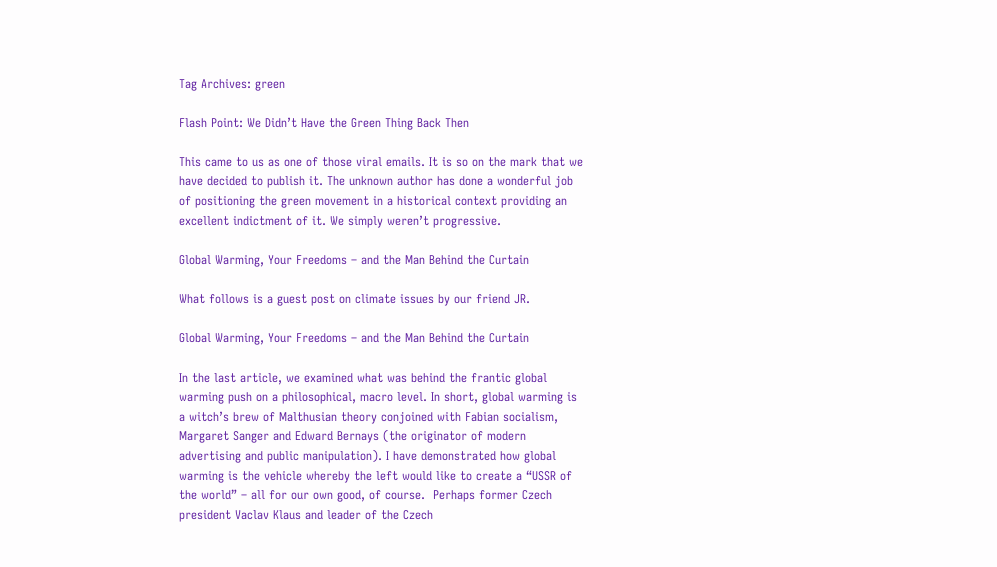Tag Archives: green

Flash Point: We Didn’t Have the Green Thing Back Then

This came to us as one of those viral emails. It is so on the mark that we have decided to publish it. The unknown author has done a wonderful job of positioning the green movement in a historical context providing an excellent indictment of it. We simply weren’t progressive.

Global Warming, Your Freedoms – and the Man Behind the Curtain

What follows is a guest post on climate issues by our friend JR.

Global Warming, Your Freedoms – and the Man Behind the Curtain

In the last article, we examined what was behind the frantic global warming push on a philosophical, macro level. In short, global warming is a witch’s brew of Malthusian theory conjoined with Fabian socialism, Margaret Sanger and Edward Bernays (the originator of modern advertising and public manipulation). I have demonstrated how global warming is the vehicle whereby the left would like to create a “USSR of the world” – all for our own good, of course.  Perhaps former Czech president Vaclav Klaus and leader of the Czech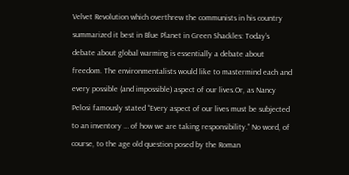Velvet Revolution which overthrew the communists in his country summarized it best in Blue Planet in Green Shackles: Today’s debate about global warming is essentially a debate about freedom. The environmentalists would like to mastermind each and every possible (and impossible) aspect of our lives.Or, as Nancy Pelosi famously stated “Every aspect of our lives must be subjected to an inventory … of how we are taking responsibility.” No word, of course, to the age old question posed by the Roman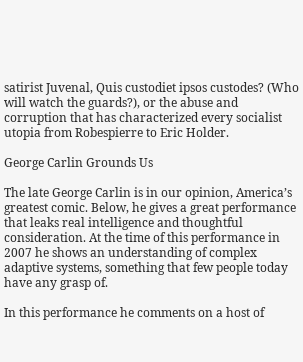satirist Juvenal, Quis custodiet ipsos custodes? (Who will watch the guards?), or the abuse and corruption that has characterized every socialist utopia from Robespierre to Eric Holder.

George Carlin Grounds Us

The late George Carlin is in our opinion, America’s greatest comic. Below, he gives a great performance that leaks real intelligence and thoughtful consideration. At the time of this performance in 2007 he shows an understanding of complex adaptive systems, something that few people today have any grasp of.

In this performance he comments on a host of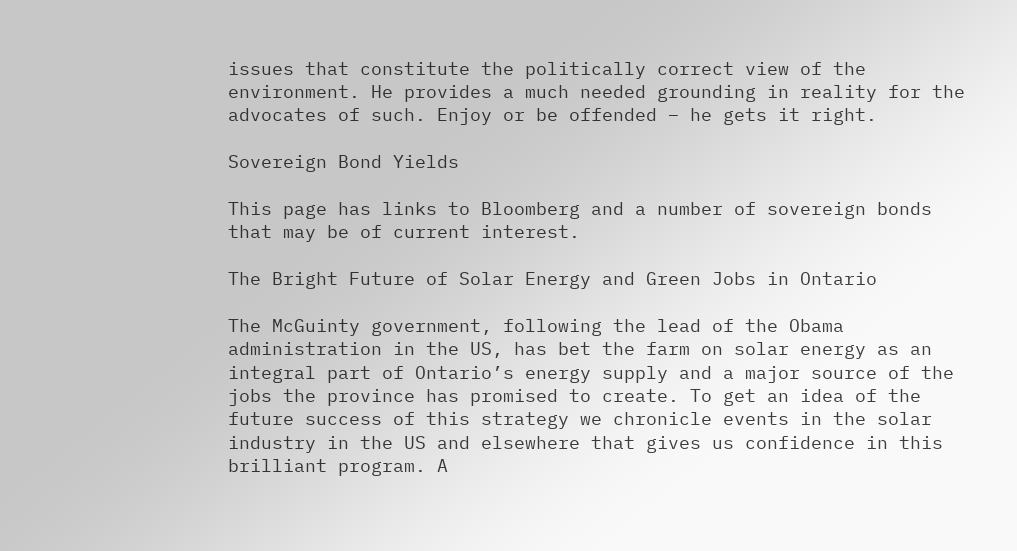issues that constitute the politically correct view of the environment. He provides a much needed grounding in reality for the advocates of such. Enjoy or be offended – he gets it right.

Sovereign Bond Yields

This page has links to Bloomberg and a number of sovereign bonds that may be of current interest.

The Bright Future of Solar Energy and Green Jobs in Ontario

The McGuinty government, following the lead of the Obama administration in the US, has bet the farm on solar energy as an integral part of Ontario’s energy supply and a major source of the jobs the province has promised to create. To get an idea of the future success of this strategy we chronicle events in the solar industry in the US and elsewhere that gives us confidence in this brilliant program. A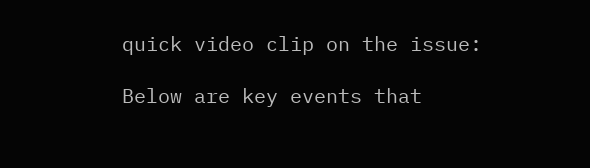quick video clip on the issue:

Below are key events that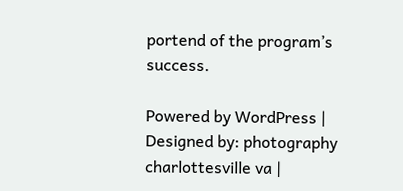portend of the program’s success.

Powered by WordPress | Designed by: photography charlottesville va |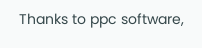Thanks to ppc software,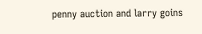penny auction and larry goins